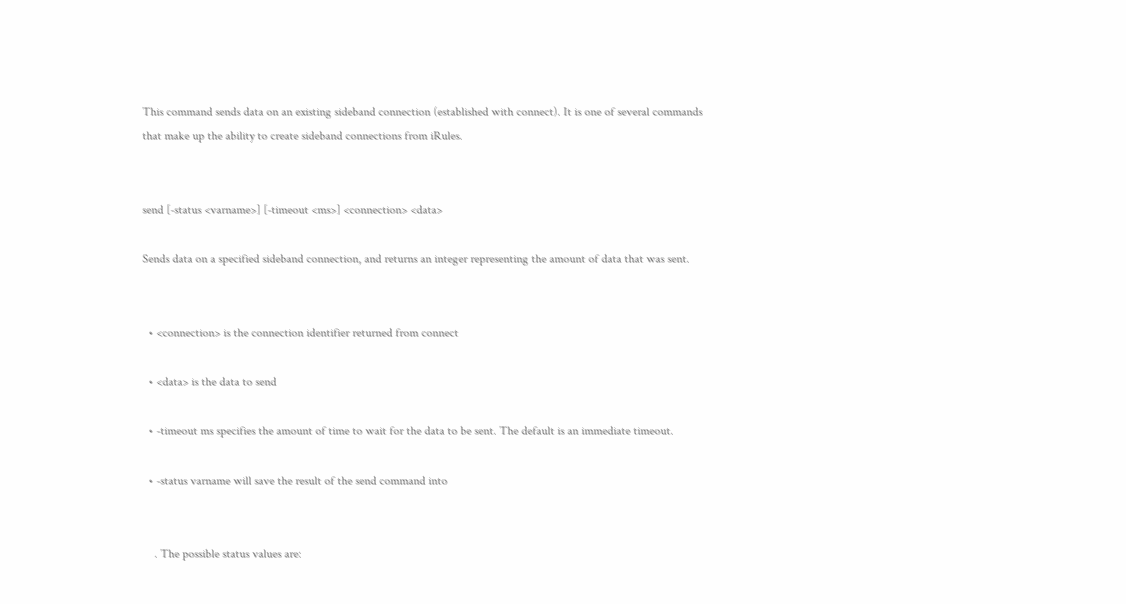This command sends data on an existing sideband connection (established with connect). It is one of several commands that make up the ability to create sideband connections from iRules.


send [-status <varname>] [-timeout <ms>] <connection> <data>

Sends data on a specified sideband connection, and returns an integer representing the amount of data that was sent.


  • <connection> is the connection identifier returned from connect

  • <data> is the data to send

  • -timeout ms specifies the amount of time to wait for the data to be sent. The default is an immediate timeout.

  • -status varname will save the result of the send command into


    . The possible status values are: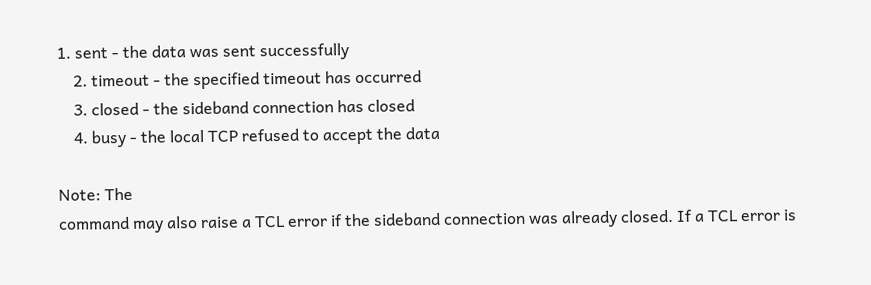1. sent - the data was sent successfully
    2. timeout - the specified timeout has occurred
    3. closed - the sideband connection has closed
    4. busy - the local TCP refused to accept the data

Note: The
command may also raise a TCL error if the sideband connection was already closed. If a TCL error is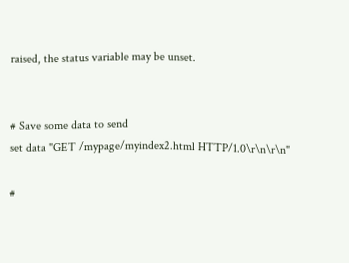raised, the status variable may be unset.


# Save some data to send
set data "GET /mypage/myindex2.html HTTP/1.0\r\n\r\n"

#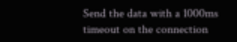Send the data with a 1000ms timeout on the connection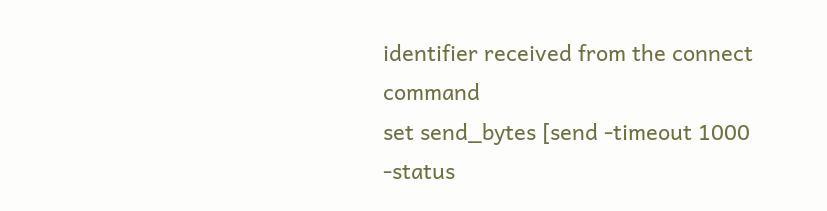identifier received from the connect command
set send_bytes [send -timeout 1000 -status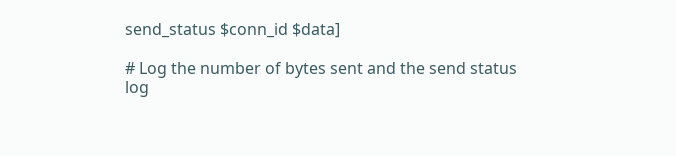send_status $conn_id $data]

# Log the number of bytes sent and the send status
log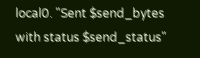local0. "Sent $send_bytes with status $send_status"